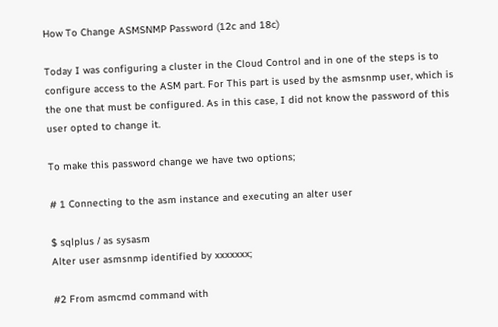How To Change ASMSNMP Password (12c and 18c)

Today I was configuring a cluster in the Cloud Control and in one of the steps is to configure access to the ASM part. For This part is used by the asmsnmp user, which is the one that must be configured. As in this case, I did not know the password of this user opted to change it.

To make this password change we have two options;

# 1 Connecting to the asm instance and executing an alter user

$ sqlplus / as sysasm
Alter user asmsnmp identified by xxxxxxx;

#2 From asmcmd command with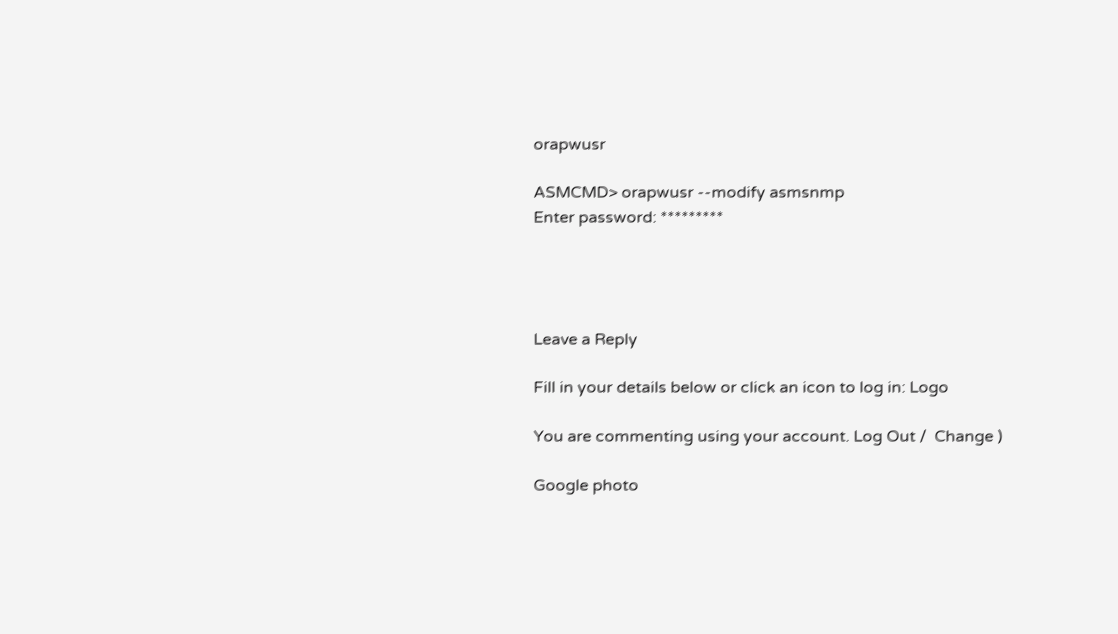orapwusr

ASMCMD> orapwusr --modify asmsnmp
Enter password: *********




Leave a Reply

Fill in your details below or click an icon to log in: Logo

You are commenting using your account. Log Out /  Change )

Google photo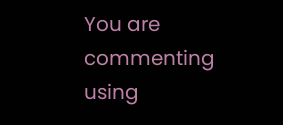You are commenting using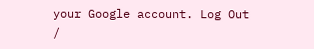your Google account. Log Out /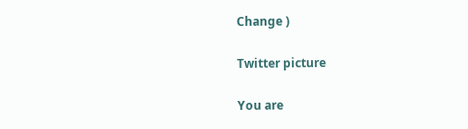Change )

Twitter picture

You are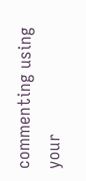commenting using your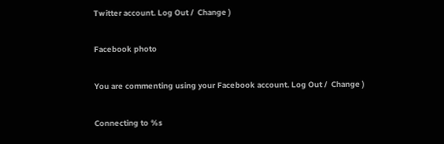Twitter account. Log Out /  Change )

Facebook photo

You are commenting using your Facebook account. Log Out /  Change )

Connecting to %s